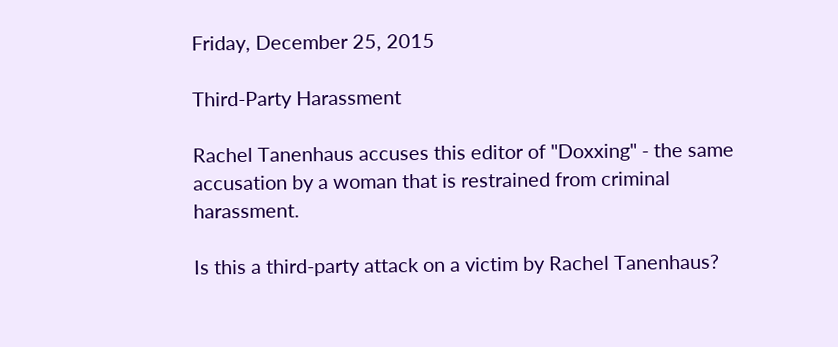Friday, December 25, 2015

Third-Party Harassment

Rachel Tanenhaus accuses this editor of "Doxxing" - the same accusation by a woman that is restrained from criminal harassment.

Is this a third-party attack on a victim by Rachel Tanenhaus?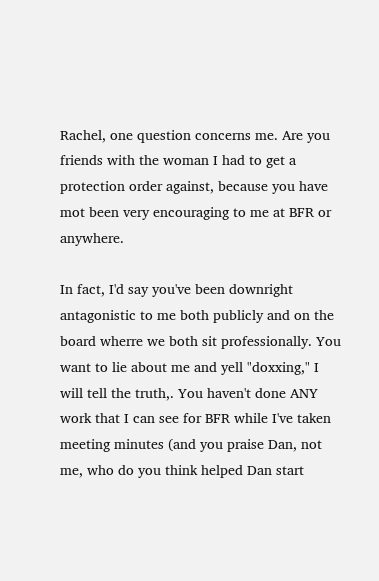Rachel, one question concerns me. Are you friends with the woman I had to get a protection order against, because you have mot been very encouraging to me at BFR or anywhere.

In fact, I'd say you've been downright antagonistic to me both publicly and on the board wherre we both sit professionally. You want to lie about me and yell "doxxing," I will tell the truth,. You haven't done ANY work that I can see for BFR while I've taken meeting minutes (and you praise Dan, not me, who do you think helped Dan start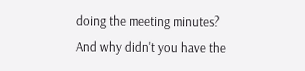doing the meeting minutes? And why didn't you have the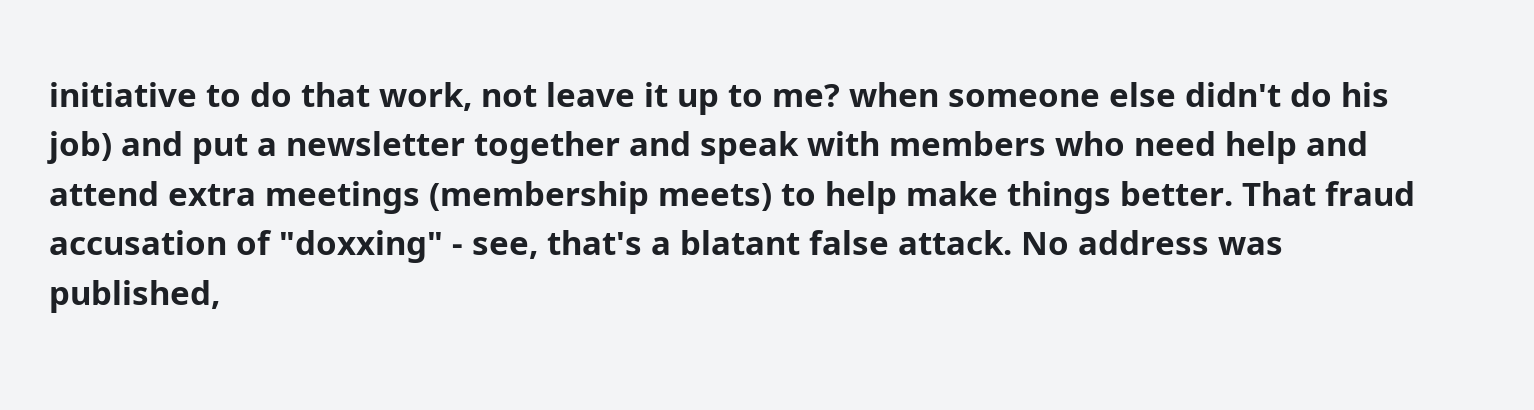initiative to do that work, not leave it up to me? when someone else didn't do his job) and put a newsletter together and speak with members who need help and attend extra meetings (membership meets) to help make things better. That fraud accusation of "doxxing" - see, that's a blatant false attack. No address was published,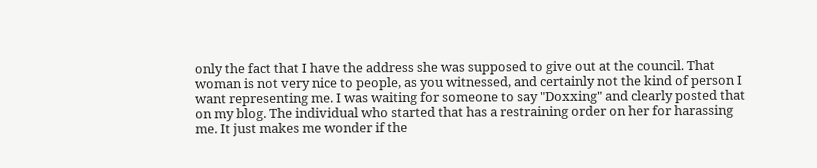only the fact that I have the address she was supposed to give out at the council. That woman is not very nice to people, as you witnessed, and certainly not the kind of person I want representing me. I was waiting for someone to say "Doxxing" and clearly posted that on my blog. The individual who started that has a restraining order on her for harassing me. It just makes me wonder if the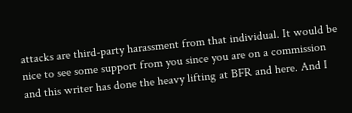attacks are third-party harassment from that individual. It would be nice to see some support from you since you are on a commission and this writer has done the heavy lifting at BFR and here. And I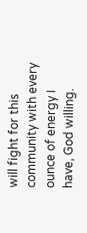will fight for this community with every ounce of energy I have, God willing.